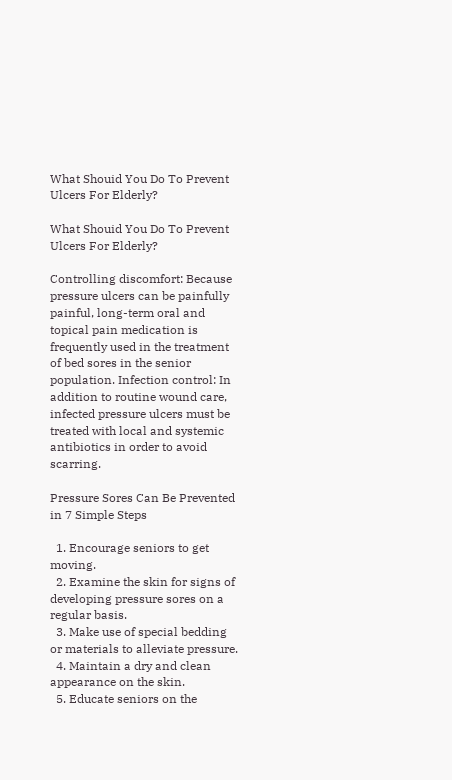What Shouid You Do To Prevent Ulcers For Elderly?

What Shouid You Do To Prevent Ulcers For Elderly?

Controlling discomfort: Because pressure ulcers can be painfully painful, long-term oral and topical pain medication is frequently used in the treatment of bed sores in the senior population. Infection control: In addition to routine wound care, infected pressure ulcers must be treated with local and systemic antibiotics in order to avoid scarring.

Pressure Sores Can Be Prevented in 7 Simple Steps

  1. Encourage seniors to get moving.
  2. Examine the skin for signs of developing pressure sores on a regular basis.
  3. Make use of special bedding or materials to alleviate pressure.
  4. Maintain a dry and clean appearance on the skin.
  5. Educate seniors on the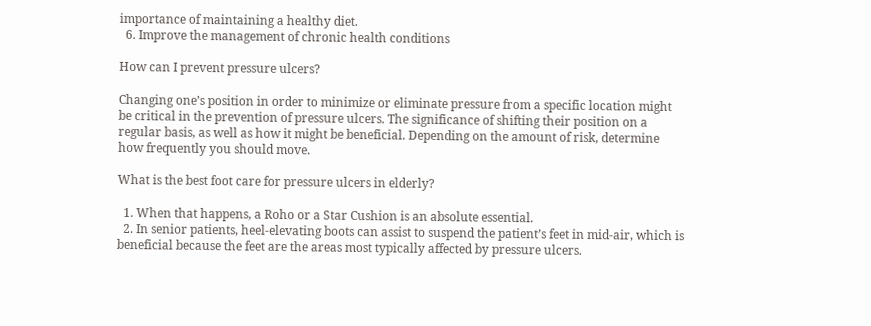importance of maintaining a healthy diet.
  6. Improve the management of chronic health conditions

How can I prevent pressure ulcers?

Changing one’s position in order to minimize or eliminate pressure from a specific location might be critical in the prevention of pressure ulcers. The significance of shifting their position on a regular basis, as well as how it might be beneficial. Depending on the amount of risk, determine how frequently you should move.

What is the best foot care for pressure ulcers in elderly?

  1. When that happens, a Roho or a Star Cushion is an absolute essential.
  2. In senior patients, heel-elevating boots can assist to suspend the patient’s feet in mid-air, which is beneficial because the feet are the areas most typically affected by pressure ulcers.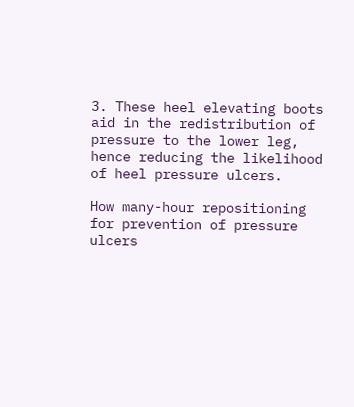3. These heel elevating boots aid in the redistribution of pressure to the lower leg, hence reducing the likelihood of heel pressure ulcers.

How many-hour repositioning for prevention of pressure ulcers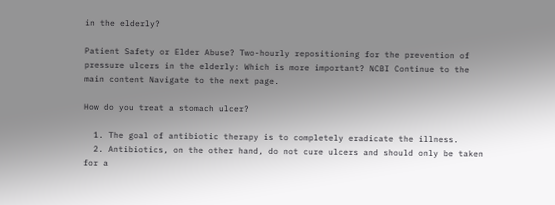in the elderly?

Patient Safety or Elder Abuse? Two-hourly repositioning for the prevention of pressure ulcers in the elderly: Which is more important? NCBI Continue to the main content Navigate to the next page.

How do you treat a stomach ulcer?

  1. The goal of antibiotic therapy is to completely eradicate the illness.
  2. Antibiotics, on the other hand, do not cure ulcers and should only be taken for a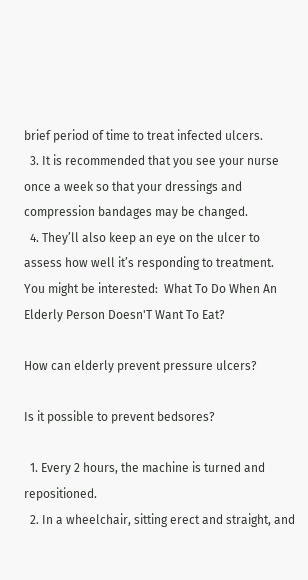brief period of time to treat infected ulcers.
  3. It is recommended that you see your nurse once a week so that your dressings and compression bandages may be changed.
  4. They’ll also keep an eye on the ulcer to assess how well it’s responding to treatment.
You might be interested:  What To Do When An Elderly Person Doesn'T Want To Eat?

How can elderly prevent pressure ulcers?

Is it possible to prevent bedsores?

  1. Every 2 hours, the machine is turned and repositioned.
  2. In a wheelchair, sitting erect and straight, and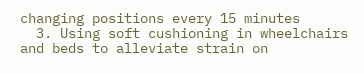changing positions every 15 minutes
  3. Using soft cushioning in wheelchairs and beds to alleviate strain on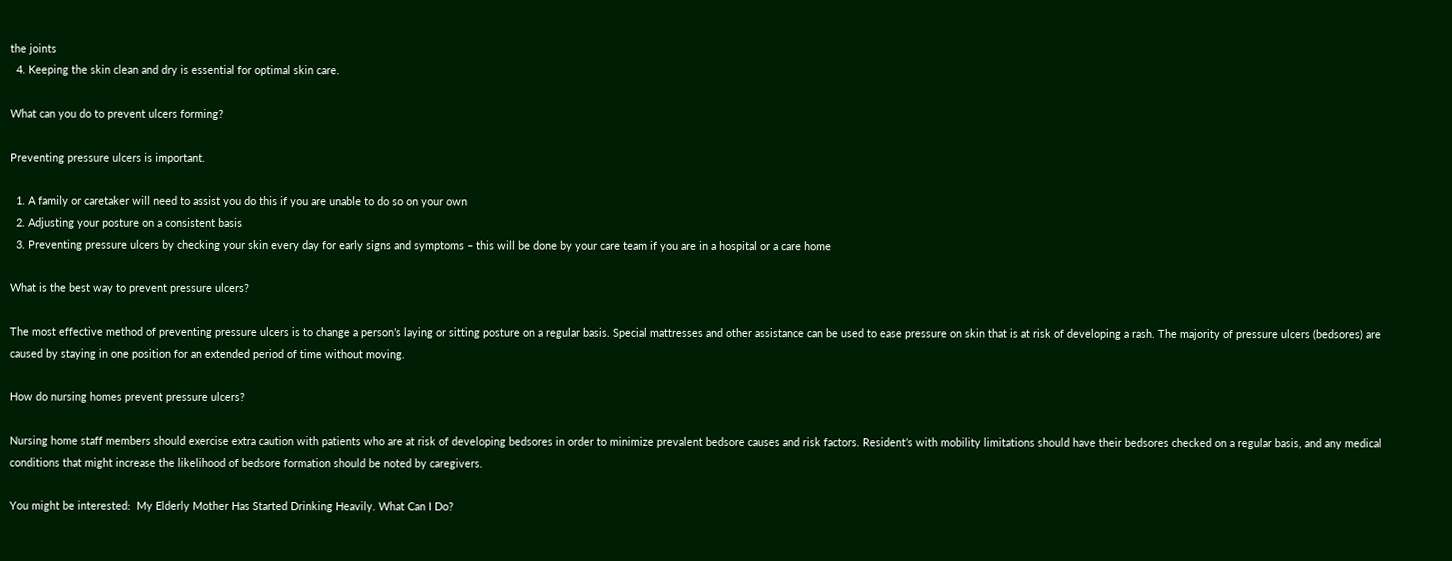the joints
  4. Keeping the skin clean and dry is essential for optimal skin care.

What can you do to prevent ulcers forming?

Preventing pressure ulcers is important.

  1. A family or caretaker will need to assist you do this if you are unable to do so on your own
  2. Adjusting your posture on a consistent basis
  3. Preventing pressure ulcers by checking your skin every day for early signs and symptoms – this will be done by your care team if you are in a hospital or a care home

What is the best way to prevent pressure ulcers?

The most effective method of preventing pressure ulcers is to change a person’s laying or sitting posture on a regular basis. Special mattresses and other assistance can be used to ease pressure on skin that is at risk of developing a rash. The majority of pressure ulcers (bedsores) are caused by staying in one position for an extended period of time without moving.

How do nursing homes prevent pressure ulcers?

Nursing home staff members should exercise extra caution with patients who are at risk of developing bedsores in order to minimize prevalent bedsore causes and risk factors. Resident’s with mobility limitations should have their bedsores checked on a regular basis, and any medical conditions that might increase the likelihood of bedsore formation should be noted by caregivers.

You might be interested:  My Elderly Mother Has Started Drinking Heavily. What Can I Do?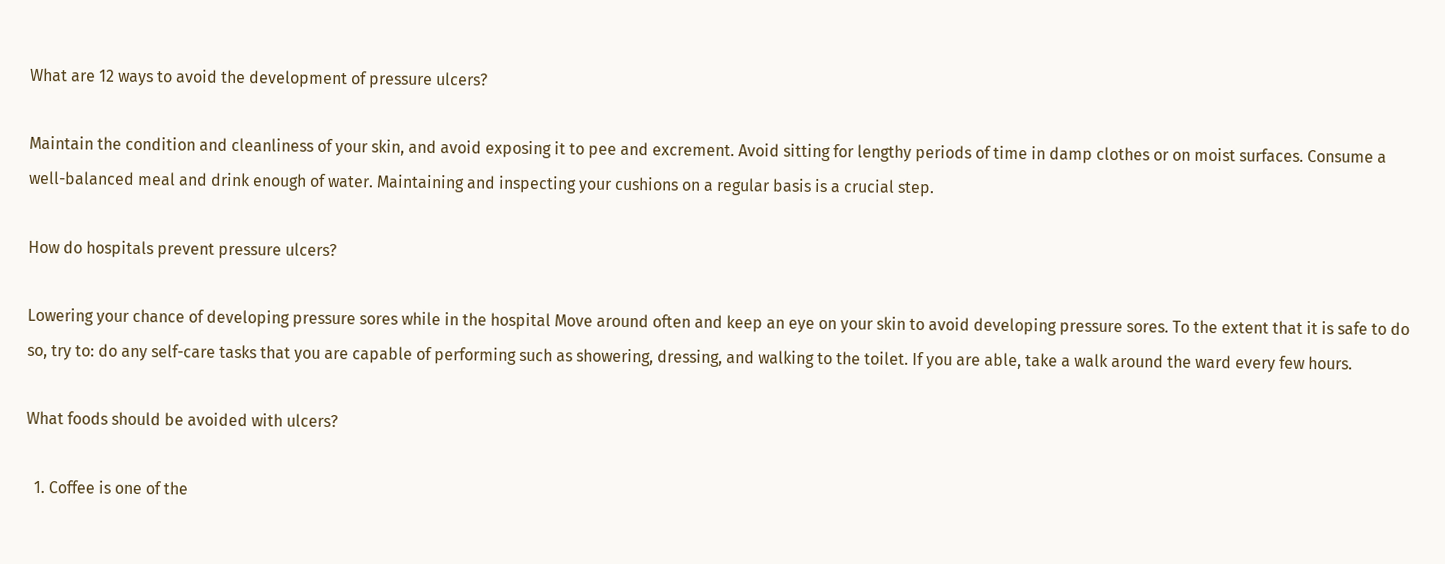What are 12 ways to avoid the development of pressure ulcers?

Maintain the condition and cleanliness of your skin, and avoid exposing it to pee and excrement. Avoid sitting for lengthy periods of time in damp clothes or on moist surfaces. Consume a well-balanced meal and drink enough of water. Maintaining and inspecting your cushions on a regular basis is a crucial step.

How do hospitals prevent pressure ulcers?

Lowering your chance of developing pressure sores while in the hospital Move around often and keep an eye on your skin to avoid developing pressure sores. To the extent that it is safe to do so, try to: do any self-care tasks that you are capable of performing such as showering, dressing, and walking to the toilet. If you are able, take a walk around the ward every few hours.

What foods should be avoided with ulcers?

  1. Coffee is one of the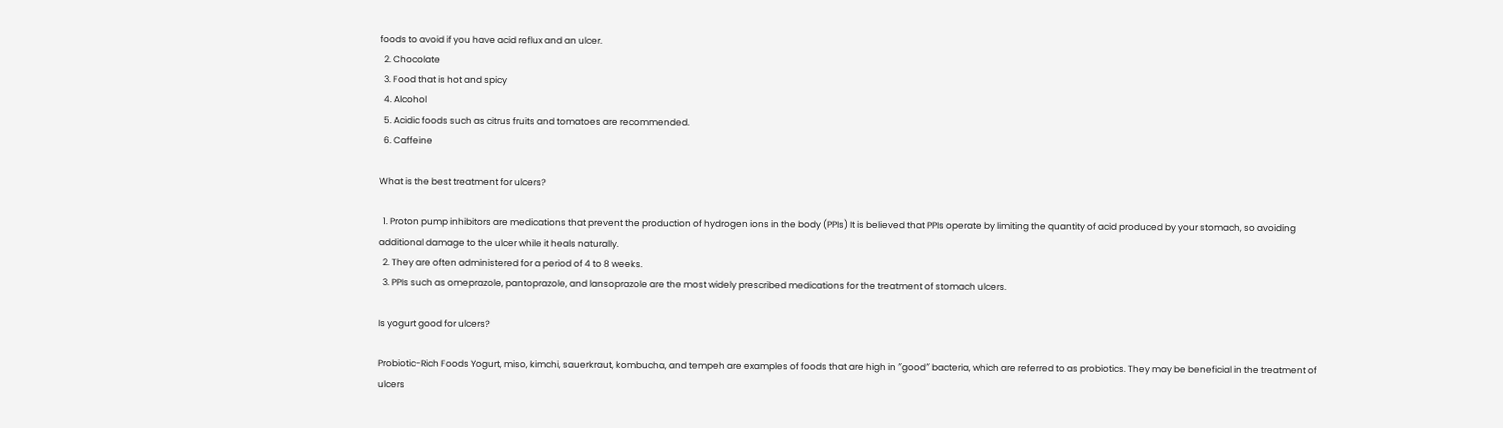foods to avoid if you have acid reflux and an ulcer.
  2. Chocolate
  3. Food that is hot and spicy
  4. Alcohol
  5. Acidic foods such as citrus fruits and tomatoes are recommended.
  6. Caffeine

What is the best treatment for ulcers?

  1. Proton pump inhibitors are medications that prevent the production of hydrogen ions in the body (PPIs) It is believed that PPIs operate by limiting the quantity of acid produced by your stomach, so avoiding additional damage to the ulcer while it heals naturally.
  2. They are often administered for a period of 4 to 8 weeks.
  3. PPIs such as omeprazole, pantoprazole, and lansoprazole are the most widely prescribed medications for the treatment of stomach ulcers.

Is yogurt good for ulcers?

Probiotic-Rich Foods Yogurt, miso, kimchi, sauerkraut, kombucha, and tempeh are examples of foods that are high in ″good″ bacteria, which are referred to as probiotics. They may be beneficial in the treatment of ulcers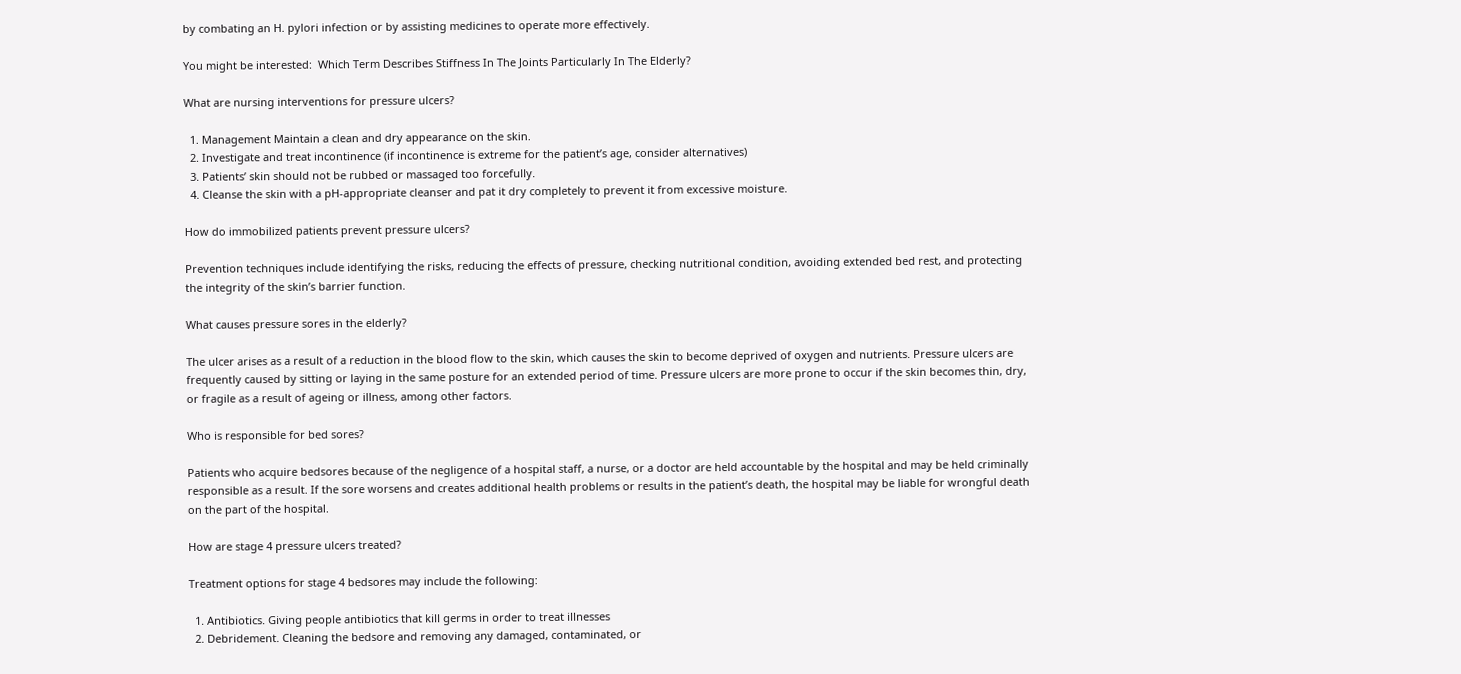by combating an H. pylori infection or by assisting medicines to operate more effectively.

You might be interested:  Which Term Describes Stiffness In The Joints Particularly In The Elderly?

What are nursing interventions for pressure ulcers?

  1. Management Maintain a clean and dry appearance on the skin.
  2. Investigate and treat incontinence (if incontinence is extreme for the patient’s age, consider alternatives)
  3. Patients’ skin should not be rubbed or massaged too forcefully.
  4. Cleanse the skin with a pH-appropriate cleanser and pat it dry completely to prevent it from excessive moisture.

How do immobilized patients prevent pressure ulcers?

Prevention techniques include identifying the risks, reducing the effects of pressure, checking nutritional condition, avoiding extended bed rest, and protecting the integrity of the skin’s barrier function.

What causes pressure sores in the elderly?

The ulcer arises as a result of a reduction in the blood flow to the skin, which causes the skin to become deprived of oxygen and nutrients. Pressure ulcers are frequently caused by sitting or laying in the same posture for an extended period of time. Pressure ulcers are more prone to occur if the skin becomes thin, dry, or fragile as a result of ageing or illness, among other factors.

Who is responsible for bed sores?

Patients who acquire bedsores because of the negligence of a hospital staff, a nurse, or a doctor are held accountable by the hospital and may be held criminally responsible as a result. If the sore worsens and creates additional health problems or results in the patient’s death, the hospital may be liable for wrongful death on the part of the hospital.

How are stage 4 pressure ulcers treated?

Treatment options for stage 4 bedsores may include the following:

  1. Antibiotics. Giving people antibiotics that kill germs in order to treat illnesses
  2. Debridement. Cleaning the bedsore and removing any damaged, contaminated, or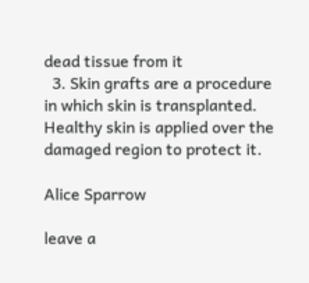dead tissue from it
  3. Skin grafts are a procedure in which skin is transplanted. Healthy skin is applied over the damaged region to protect it.

Alice Sparrow

leave a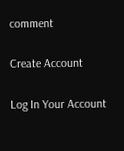comment

Create Account

Log In Your Account